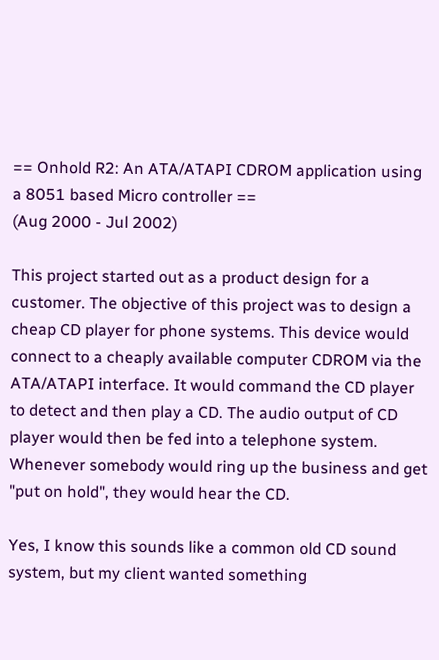== Onhold R2: An ATA/ATAPI CDROM application using a 8051 based Micro controller ==
(Aug 2000 - Jul 2002)

This project started out as a product design for a customer. The objective of this project was to design a cheap CD player for phone systems. This device would connect to a cheaply available computer CDROM via the ATA/ATAPI interface. It would command the CD player to detect and then play a CD. The audio output of CD player would then be fed into a telephone system. Whenever somebody would ring up the business and get "put on hold", they would hear the CD.

Yes, I know this sounds like a common old CD sound system, but my client wanted something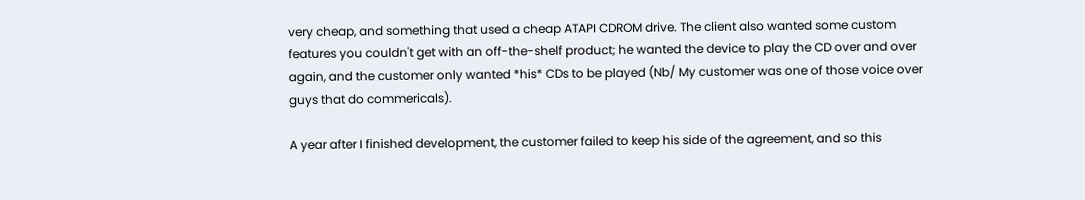very cheap, and something that used a cheap ATAPI CDROM drive. The client also wanted some custom features you couldn't get with an off-the-shelf product; he wanted the device to play the CD over and over again, and the customer only wanted *his* CDs to be played (Nb/ My customer was one of those voice over guys that do commericals).

A year after I finished development, the customer failed to keep his side of the agreement, and so this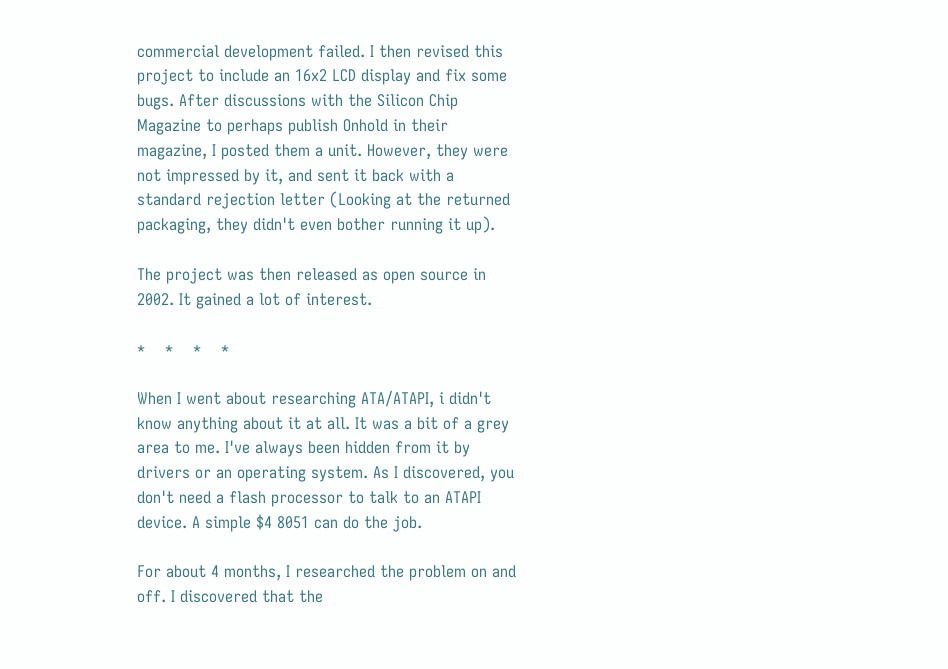commercial development failed. I then revised this project to include an 16x2 LCD display and fix some bugs. After discussions with the Silicon Chip Magazine to perhaps publish Onhold in their magazine, I posted them a unit. However, they were not impressed by it, and sent it back with a standard rejection letter (Looking at the returned packaging, they didn't even bother running it up).

The project was then released as open source in 2002. It gained a lot of interest.

*    *    *    *

When I went about researching ATA/ATAPI, i didn't know anything about it at all. It was a bit of a grey area to me. I've always been hidden from it by drivers or an operating system. As I discovered, you don't need a flash processor to talk to an ATAPI device. A simple $4 8051 can do the job.

For about 4 months, I researched the problem on and off. I discovered that the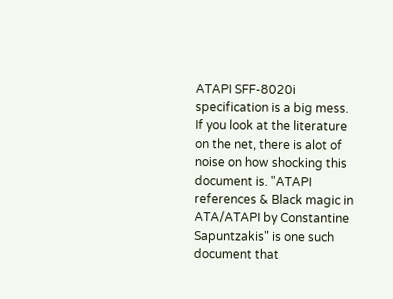ATAPI SFF-8020i specification is a big mess. If you look at the literature on the net, there is alot of noise on how shocking this document is. "ATAPI references & Black magic in ATA/ATAPI by Constantine Sapuntzakis" is one such document that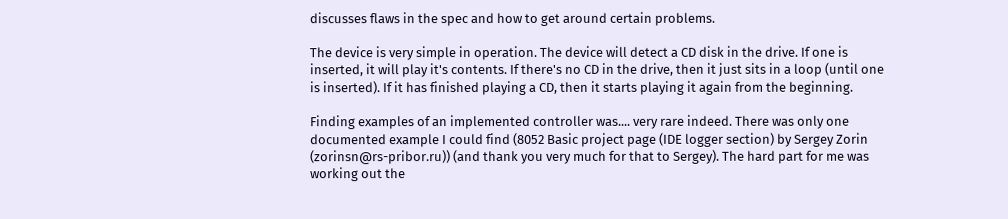discusses flaws in the spec and how to get around certain problems.

The device is very simple in operation. The device will detect a CD disk in the drive. If one is inserted, it will play it's contents. If there's no CD in the drive, then it just sits in a loop (until one is inserted). If it has finished playing a CD, then it starts playing it again from the beginning.

Finding examples of an implemented controller was.... very rare indeed. There was only one documented example I could find (8052 Basic project page (IDE logger section) by Sergey Zorin (zorinsn@rs-pribor.ru)) (and thank you very much for that to Sergey). The hard part for me was working out the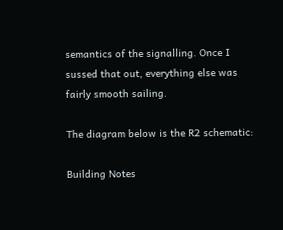semantics of the signalling. Once I sussed that out, everything else was fairly smooth sailing.

The diagram below is the R2 schematic:

Building Notes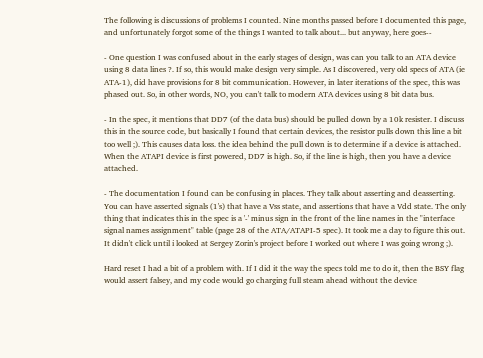The following is discussions of problems I counted. Nine months passed before I documented this page, and unfortunately forgot some of the things I wanted to talk about... but anyway, here goes--

- One question I was confused about in the early stages of design, was can you talk to an ATA device using 8 data lines ?. If so, this would make design very simple. As I discovered, very old specs of ATA (ie ATA-1), did have provisions for 8 bit communication. However, in later iterations of the spec, this was phased out. So, in other words, NO, you can't talk to modern ATA devices using 8 bit data bus.

- In the spec, it mentions that DD7 (of the data bus) should be pulled down by a 10k resister. I discuss this in the source code, but basically I found that certain devices, the resistor pulls down this line a bit too well ;). This causes data loss. the idea behind the pull down is to determine if a device is attached. When the ATAPI device is first powered, DD7 is high. So, if the line is high, then you have a device attached.

- The documentation I found can be confusing in places. They talk about asserting and deasserting. You can have asserted signals (1's) that have a Vss state, and assertions that have a Vdd state. The only thing that indicates this in the spec is a '-' minus sign in the front of the line names in the "interface signal names assignment" table (page 28 of the ATA/ATAPI-5 spec). It took me a day to figure this out. It didn't click until i looked at Sergey Zorin's project before I worked out where I was going wrong ;).

Hard reset I had a bit of a problem with. If I did it the way the specs told me to do it, then the BSY flag would assert falsey, and my code would go charging full steam ahead without the device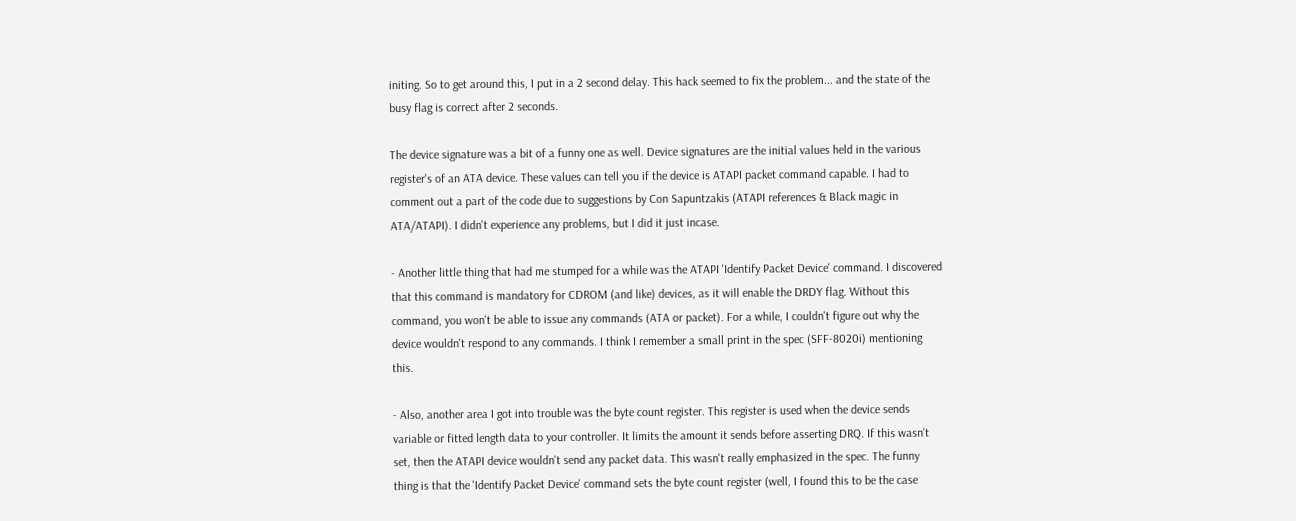initing. So to get around this, I put in a 2 second delay. This hack seemed to fix the problem... and the state of the busy flag is correct after 2 seconds.

The device signature was a bit of a funny one as well. Device signatures are the initial values held in the various register's of an ATA device. These values can tell you if the device is ATAPI packet command capable. I had to comment out a part of the code due to suggestions by Con Sapuntzakis (ATAPI references & Black magic in ATA/ATAPI). I didn't experience any problems, but I did it just incase.

- Another little thing that had me stumped for a while was the ATAPI 'Identify Packet Device' command. I discovered that this command is mandatory for CDROM (and like) devices, as it will enable the DRDY flag. Without this command, you won't be able to issue any commands (ATA or packet). For a while, I couldn't figure out why the device wouldn't respond to any commands. I think I remember a small print in the spec (SFF-8020i) mentioning this.

- Also, another area I got into trouble was the byte count register. This register is used when the device sends variable or fitted length data to your controller. It limits the amount it sends before asserting DRQ. If this wasn't set, then the ATAPI device wouldn't send any packet data. This wasn't really emphasized in the spec. The funny thing is that the 'Identify Packet Device' command sets the byte count register (well, I found this to be the case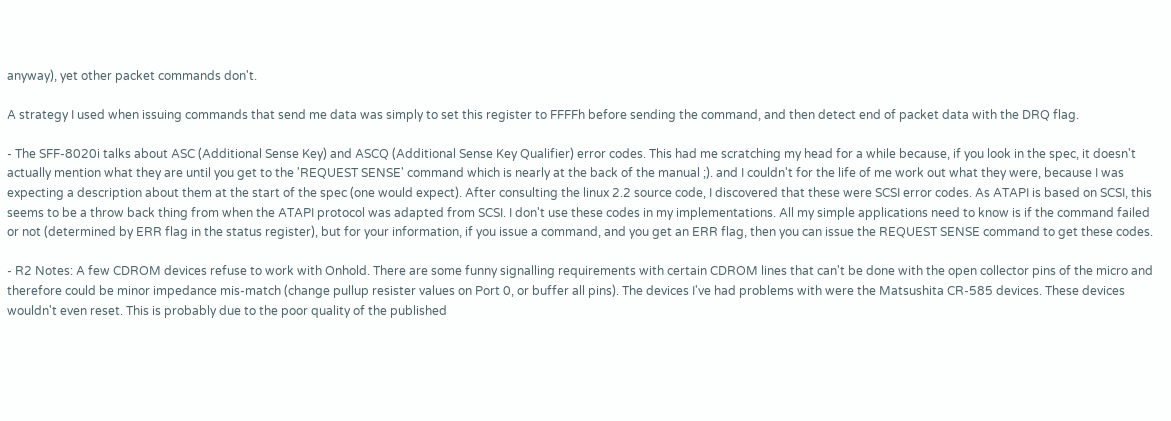anyway), yet other packet commands don't.

A strategy I used when issuing commands that send me data was simply to set this register to FFFFh before sending the command, and then detect end of packet data with the DRQ flag.

- The SFF-8020i talks about ASC (Additional Sense Key) and ASCQ (Additional Sense Key Qualifier) error codes. This had me scratching my head for a while because, if you look in the spec, it doesn't actually mention what they are until you get to the 'REQUEST SENSE' command which is nearly at the back of the manual ;). and I couldn't for the life of me work out what they were, because I was expecting a description about them at the start of the spec (one would expect). After consulting the linux 2.2 source code, I discovered that these were SCSI error codes. As ATAPI is based on SCSI, this seems to be a throw back thing from when the ATAPI protocol was adapted from SCSI. I don't use these codes in my implementations. All my simple applications need to know is if the command failed or not (determined by ERR flag in the status register), but for your information, if you issue a command, and you get an ERR flag, then you can issue the REQUEST SENSE command to get these codes.

- R2 Notes: A few CDROM devices refuse to work with Onhold. There are some funny signalling requirements with certain CDROM lines that can't be done with the open collector pins of the micro and therefore could be minor impedance mis-match (change pullup resister values on Port 0, or buffer all pins). The devices I've had problems with were the Matsushita CR-585 devices. These devices wouldn't even reset. This is probably due to the poor quality of the published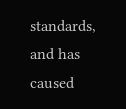standards, and has caused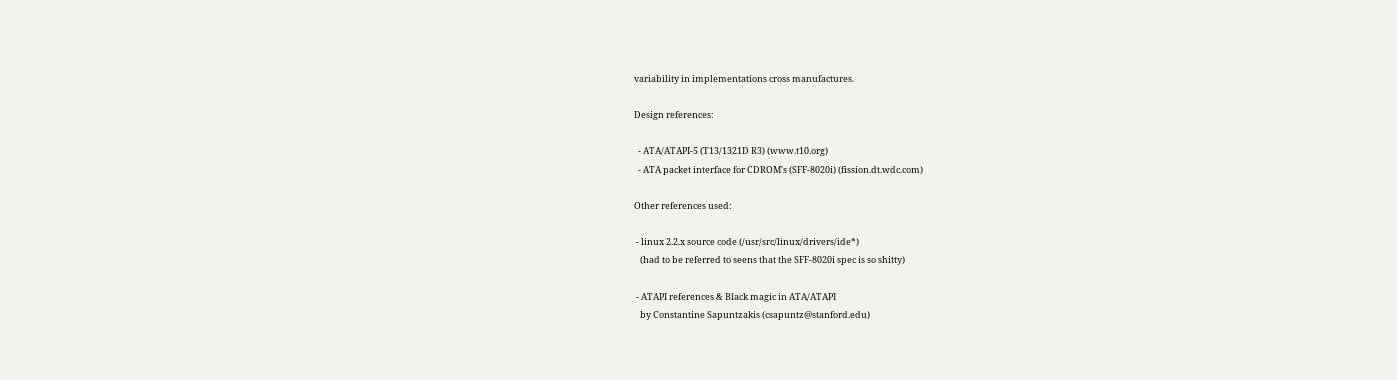variability in implementations cross manufactures.

Design references:

  - ATA/ATAPI-5 (T13/1321D R3) (www.t10.org)
  - ATA packet interface for CDROM's (SFF-8020i) (fission.dt.wdc.com)

Other references used:

 - linux 2.2.x source code (/usr/src/linux/drivers/ide*)
   (had to be referred to seens that the SFF-8020i spec is so shitty)

 - ATAPI references & Black magic in ATA/ATAPI
   by Constantine Sapuntzakis (csapuntz@stanford.edu)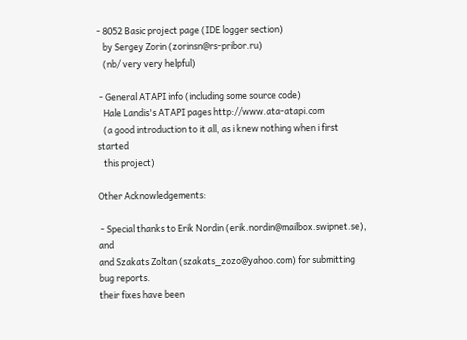- 8052 Basic project page (IDE logger section)
   by Sergey Zorin (zorinsn@rs-pribor.ru)
   (nb/ very very helpful)

 - General ATAPI info (including some source code)
   Hale Landis's ATAPI pages http://www.ata-atapi.com
   (a good introduction to it all, as i knew nothing when i first started
   this project)

Other Acknowledgements:

 - Special thanks to Erik Nordin (erik.nordin@mailbox.swipnet.se), and
and Szakats Zoltan (szakats_zozo@yahoo.com) for submitting bug reports.
their fixes have been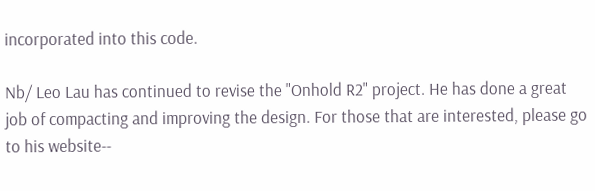incorporated into this code.

Nb/ Leo Lau has continued to revise the "Onhold R2" project. He has done a great job of compacting and improving the design. For those that are interested, please go to his website--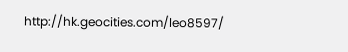http://hk.geocities.com/leo8597/